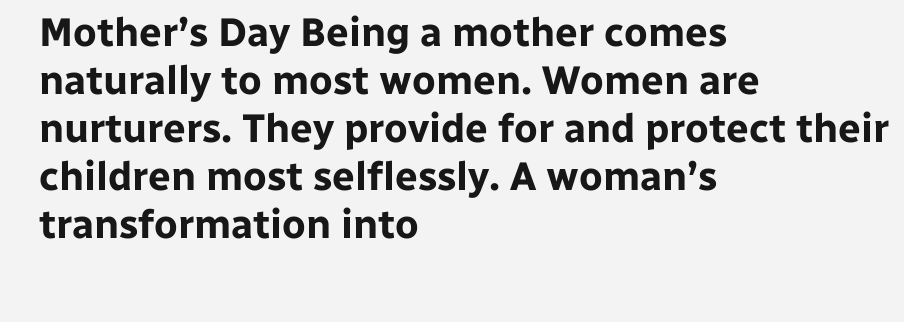Mother’s Day Being a mother comes naturally to most women. Women are nurturers. They provide for and protect their children most selflessly. A woman’s transformation into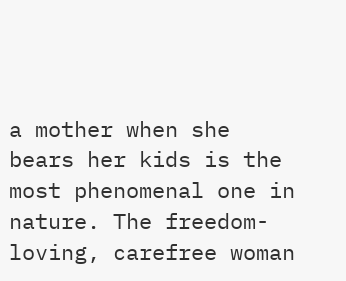a mother when she bears her kids is the most phenomenal one in nature. The freedom-loving, carefree woman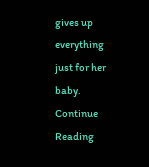gives up everything just for her baby. Continue Reading